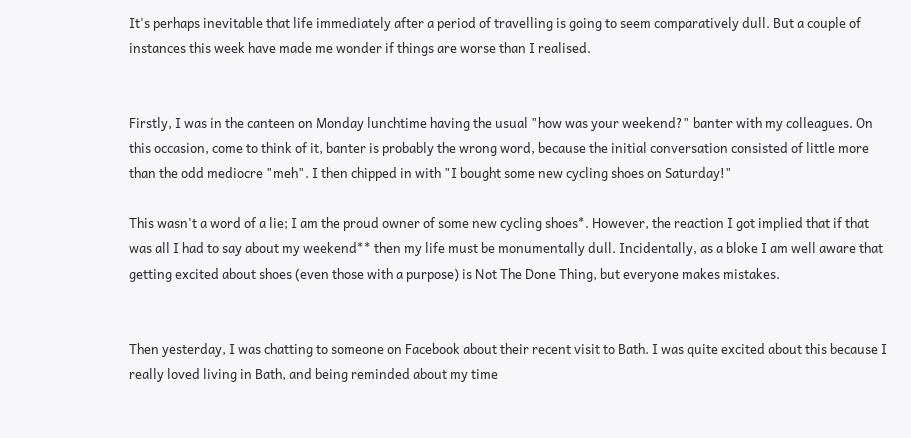It's perhaps inevitable that life immediately after a period of travelling is going to seem comparatively dull. But a couple of instances this week have made me wonder if things are worse than I realised.


Firstly, I was in the canteen on Monday lunchtime having the usual "how was your weekend?" banter with my colleagues. On this occasion, come to think of it, banter is probably the wrong word, because the initial conversation consisted of little more than the odd mediocre "meh". I then chipped in with "I bought some new cycling shoes on Saturday!"

This wasn't a word of a lie; I am the proud owner of some new cycling shoes*. However, the reaction I got implied that if that was all I had to say about my weekend** then my life must be monumentally dull. Incidentally, as a bloke I am well aware that getting excited about shoes (even those with a purpose) is Not The Done Thing, but everyone makes mistakes.


Then yesterday, I was chatting to someone on Facebook about their recent visit to Bath. I was quite excited about this because I really loved living in Bath, and being reminded about my time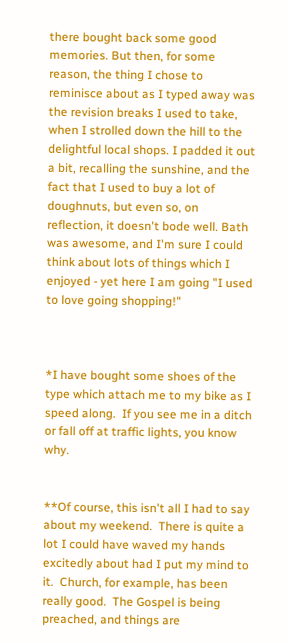there bought back some good memories. But then, for some reason, the thing I chose to reminisce about as I typed away was the revision breaks I used to take, when I strolled down the hill to the delightful local shops. I padded it out a bit, recalling the sunshine, and the fact that I used to buy a lot of doughnuts, but even so, on reflection, it doesn't bode well. Bath was awesome, and I'm sure I could think about lots of things which I enjoyed - yet here I am going "I used to love going shopping!"



*I have bought some shoes of the type which attach me to my bike as I speed along.  If you see me in a ditch or fall off at traffic lights, you know why.


**Of course, this isn't all I had to say about my weekend.  There is quite a lot I could have waved my hands excitedly about had I put my mind to it.  Church, for example, has been really good.  The Gospel is being preached, and things are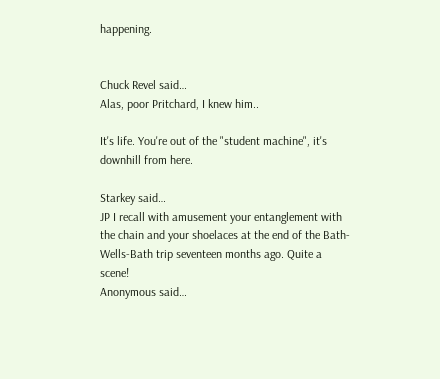happening.


Chuck Revel said…
Alas, poor Pritchard, I knew him..

It's life. You're out of the "student machine", it's downhill from here.

Starkey said…
JP I recall with amusement your entanglement with the chain and your shoelaces at the end of the Bath-Wells-Bath trip seventeen months ago. Quite a scene!
Anonymous said…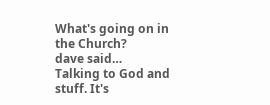What's going on in the Church?
dave said…
Talking to God and stuff. It's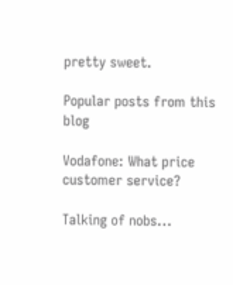pretty sweet.

Popular posts from this blog

Vodafone: What price customer service?

Talking of nobs...